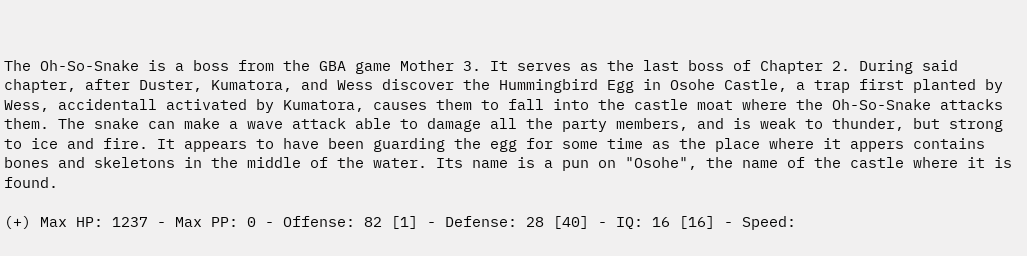The Oh-So-Snake is a boss from the GBA game Mother 3. It serves as the last boss of Chapter 2. During said chapter, after Duster, Kumatora, and Wess discover the Hummingbird Egg in Osohe Castle, a trap first planted by Wess, accidentall activated by Kumatora, causes them to fall into the castle moat where the Oh-So-Snake attacks them. The snake can make a wave attack able to damage all the party members, and is weak to thunder, but strong to ice and fire. It appears to have been guarding the egg for some time as the place where it appers contains bones and skeletons in the middle of the water. Its name is a pun on "Osohe", the name of the castle where it is found.

(+) Max HP: 1237 - Max PP: 0 - Offense: 82 [1] - Defense: 28 [40] - IQ: 16 [16] - Speed: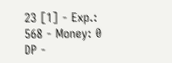23 [1] - Exp.: 568 - Money: 0 DP -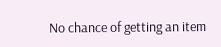No chance of getting an item